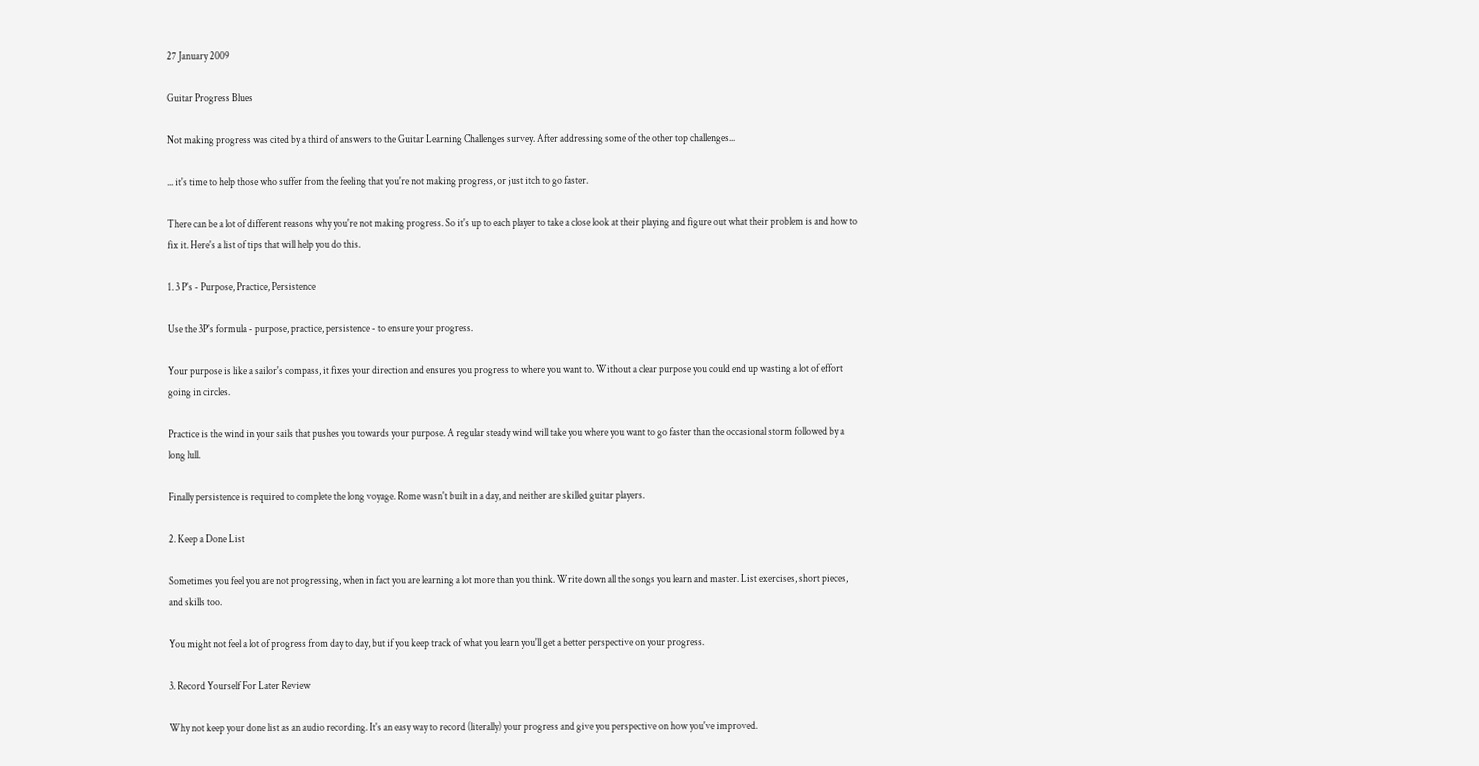27 January 2009

Guitar Progress Blues

Not making progress was cited by a third of answers to the Guitar Learning Challenges survey. After addressing some of the other top challenges...

... it's time to help those who suffer from the feeling that you're not making progress, or just itch to go faster.

There can be a lot of different reasons why you're not making progress. So it's up to each player to take a close look at their playing and figure out what their problem is and how to fix it. Here's a list of tips that will help you do this.

1. 3 P's - Purpose, Practice, Persistence

Use the 3P's formula - purpose, practice, persistence - to ensure your progress.

Your purpose is like a sailor's compass, it fixes your direction and ensures you progress to where you want to. Without a clear purpose you could end up wasting a lot of effort going in circles.

Practice is the wind in your sails that pushes you towards your purpose. A regular steady wind will take you where you want to go faster than the occasional storm followed by a long lull.

Finally persistence is required to complete the long voyage. Rome wasn't built in a day, and neither are skilled guitar players.

2. Keep a Done List

Sometimes you feel you are not progressing, when in fact you are learning a lot more than you think. Write down all the songs you learn and master. List exercises, short pieces, and skills too.

You might not feel a lot of progress from day to day, but if you keep track of what you learn you'll get a better perspective on your progress.

3. Record Yourself For Later Review

Why not keep your done list as an audio recording. It's an easy way to record (literally) your progress and give you perspective on how you've improved.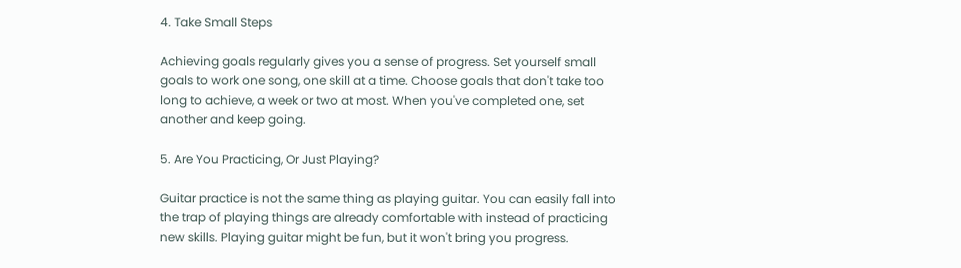4. Take Small Steps

Achieving goals regularly gives you a sense of progress. Set yourself small goals to work one song, one skill at a time. Choose goals that don't take too long to achieve, a week or two at most. When you've completed one, set another and keep going.

5. Are You Practicing, Or Just Playing?

Guitar practice is not the same thing as playing guitar. You can easily fall into the trap of playing things are already comfortable with instead of practicing new skills. Playing guitar might be fun, but it won't bring you progress.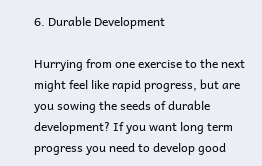6. Durable Development

Hurrying from one exercise to the next might feel like rapid progress, but are you sowing the seeds of durable development? If you want long term progress you need to develop good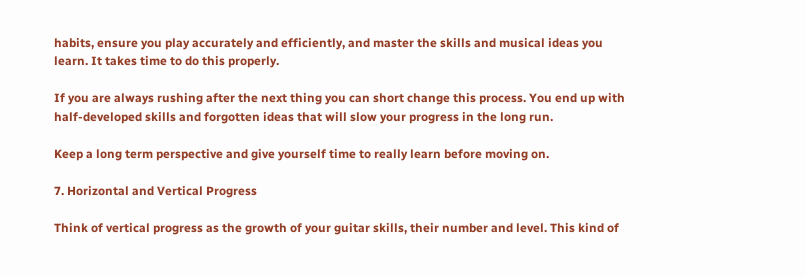habits, ensure you play accurately and efficiently, and master the skills and musical ideas you learn. It takes time to do this properly.

If you are always rushing after the next thing you can short change this process. You end up with half-developed skills and forgotten ideas that will slow your progress in the long run.

Keep a long term perspective and give yourself time to really learn before moving on.

7. Horizontal and Vertical Progress

Think of vertical progress as the growth of your guitar skills, their number and level. This kind of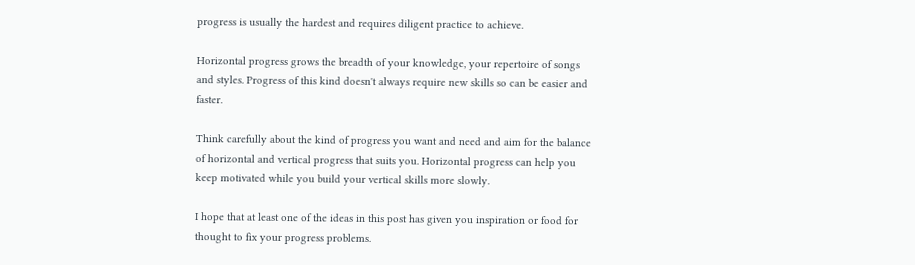progress is usually the hardest and requires diligent practice to achieve.

Horizontal progress grows the breadth of your knowledge, your repertoire of songs and styles. Progress of this kind doesn't always require new skills so can be easier and faster.

Think carefully about the kind of progress you want and need and aim for the balance of horizontal and vertical progress that suits you. Horizontal progress can help you keep motivated while you build your vertical skills more slowly.

I hope that at least one of the ideas in this post has given you inspiration or food for thought to fix your progress problems.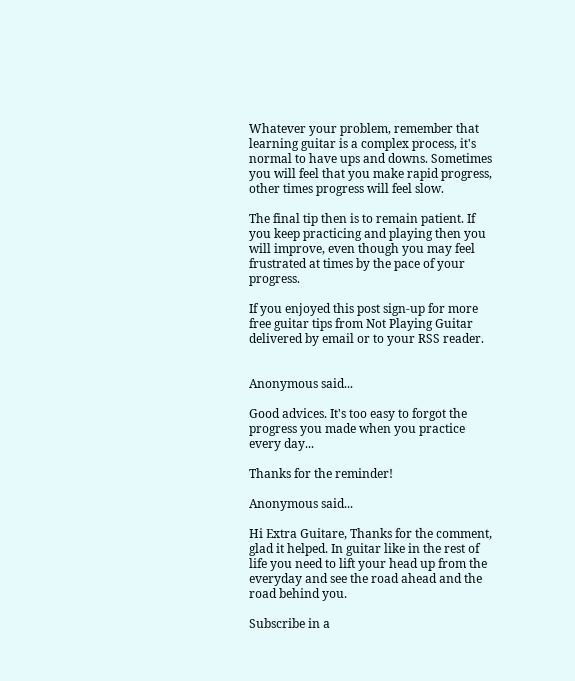Whatever your problem, remember that learning guitar is a complex process, it's normal to have ups and downs. Sometimes you will feel that you make rapid progress, other times progress will feel slow.

The final tip then is to remain patient. If you keep practicing and playing then you will improve, even though you may feel frustrated at times by the pace of your progress.

If you enjoyed this post sign-up for more free guitar tips from Not Playing Guitar delivered by email or to your RSS reader.


Anonymous said...

Good advices. It's too easy to forgot the progress you made when you practice every day...

Thanks for the reminder!

Anonymous said...

Hi Extra Guitare, Thanks for the comment, glad it helped. In guitar like in the rest of life you need to lift your head up from the everyday and see the road ahead and the road behind you.

Subscribe in a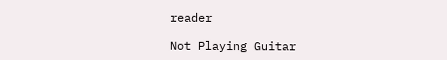reader

Not Playing Guitar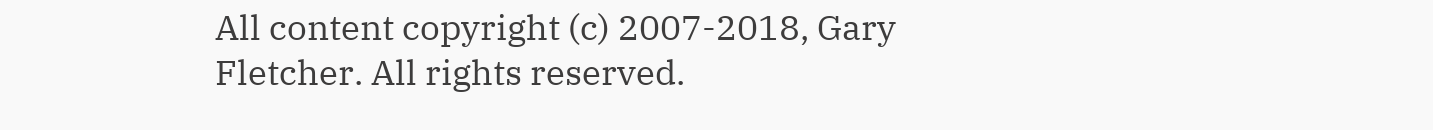All content copyright (c) 2007-2018, Gary Fletcher. All rights reserved.